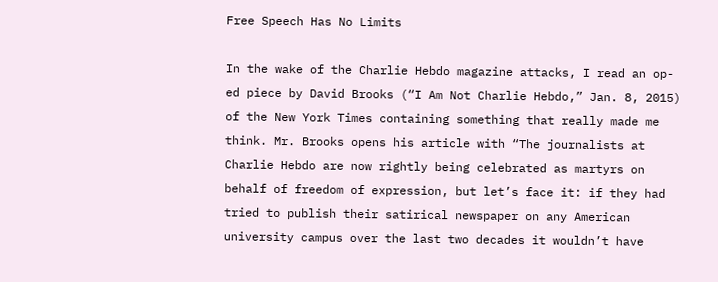Free Speech Has No Limits

In the wake of the Charlie Hebdo magazine attacks, I read an op-ed piece by David Brooks (“I Am Not Charlie Hebdo,” Jan. 8, 2015) of the New York Times containing something that really made me think. Mr. Brooks opens his article with “The journalists at Charlie Hebdo are now rightly being celebrated as martyrs on behalf of freedom of expression, but let’s face it: if they had tried to publish their satirical newspaper on any American university campus over the last two decades it wouldn’t have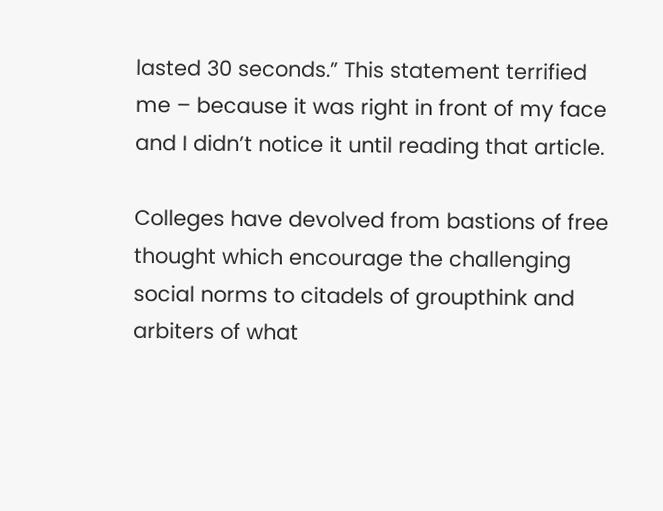lasted 30 seconds.” This statement terrified me – because it was right in front of my face and I didn’t notice it until reading that article.

Colleges have devolved from bastions of free thought which encourage the challenging social norms to citadels of groupthink and arbiters of what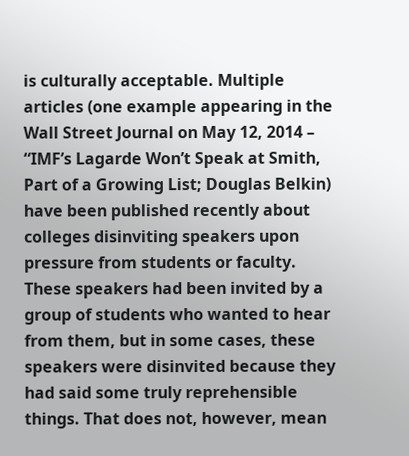is culturally acceptable. Multiple articles (one example appearing in the Wall Street Journal on May 12, 2014 – “IMF’s Lagarde Won’t Speak at Smith, Part of a Growing List; Douglas Belkin) have been published recently about colleges disinviting speakers upon pressure from students or faculty. These speakers had been invited by a group of students who wanted to hear from them, but in some cases, these speakers were disinvited because they had said some truly reprehensible things. That does not, however, mean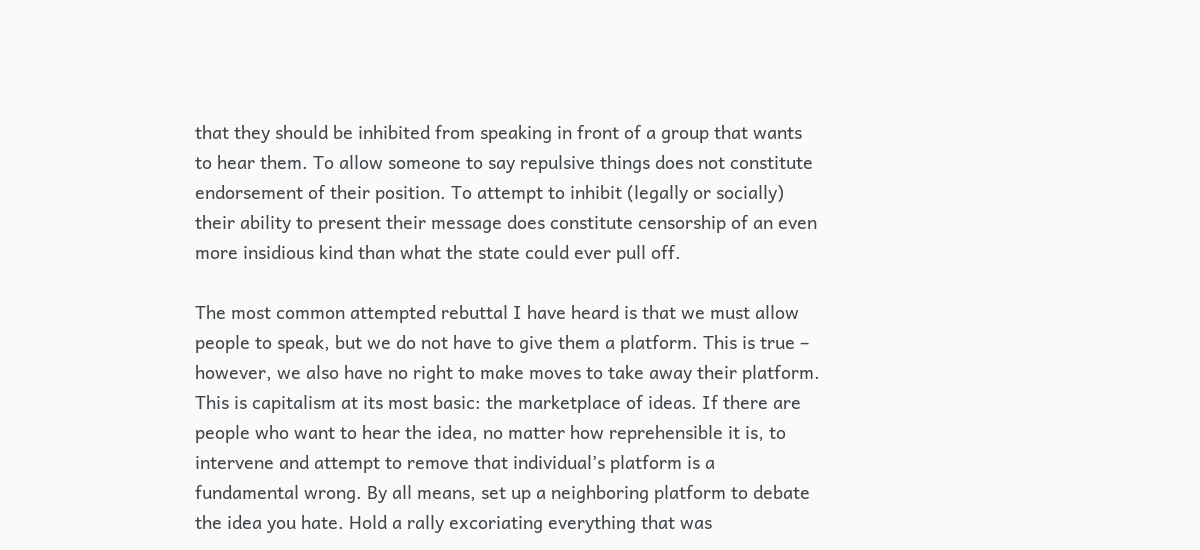that they should be inhibited from speaking in front of a group that wants to hear them. To allow someone to say repulsive things does not constitute endorsement of their position. To attempt to inhibit (legally or socially) their ability to present their message does constitute censorship of an even more insidious kind than what the state could ever pull off.

The most common attempted rebuttal I have heard is that we must allow people to speak, but we do not have to give them a platform. This is true – however, we also have no right to make moves to take away their platform. This is capitalism at its most basic: the marketplace of ideas. If there are people who want to hear the idea, no matter how reprehensible it is, to intervene and attempt to remove that individual’s platform is a fundamental wrong. By all means, set up a neighboring platform to debate the idea you hate. Hold a rally excoriating everything that was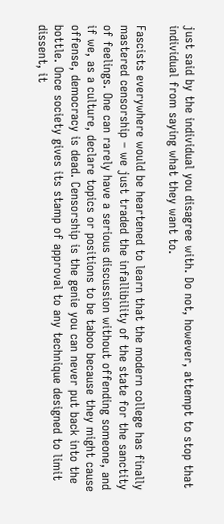just said by the individual you disagree with. Do not, however, attempt to stop that individual from saying what they want to.

Fascists everywhere would be heartened to learn that the modern college has finally mastered censorship – we just traded the infallibility of the state for the sanctity of feelings. One can rarely have a serious discussion without offending someone, and if we, as a culture, declare topics or positions to be taboo because they might cause offense, democracy is dead. Censorship is the genie you can never put back into the bottle. Once society gives its stamp of approval to any technique designed to limit dissent, it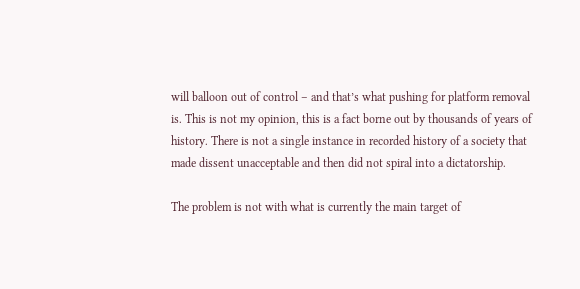will balloon out of control – and that’s what pushing for platform removal is. This is not my opinion, this is a fact borne out by thousands of years of history. There is not a single instance in recorded history of a society that made dissent unacceptable and then did not spiral into a dictatorship.

The problem is not with what is currently the main target of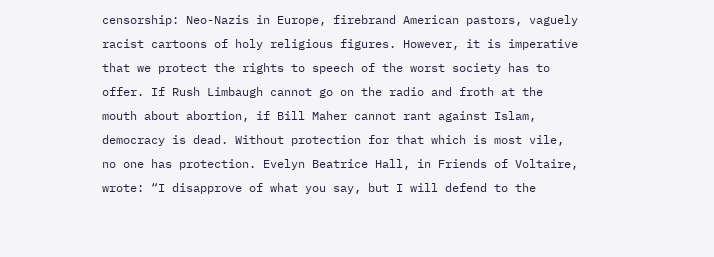censorship: Neo-Nazis in Europe, firebrand American pastors, vaguely racist cartoons of holy religious figures. However, it is imperative that we protect the rights to speech of the worst society has to offer. If Rush Limbaugh cannot go on the radio and froth at the mouth about abortion, if Bill Maher cannot rant against Islam, democracy is dead. Without protection for that which is most vile, no one has protection. Evelyn Beatrice Hall, in Friends of Voltaire, wrote: “I disapprove of what you say, but I will defend to the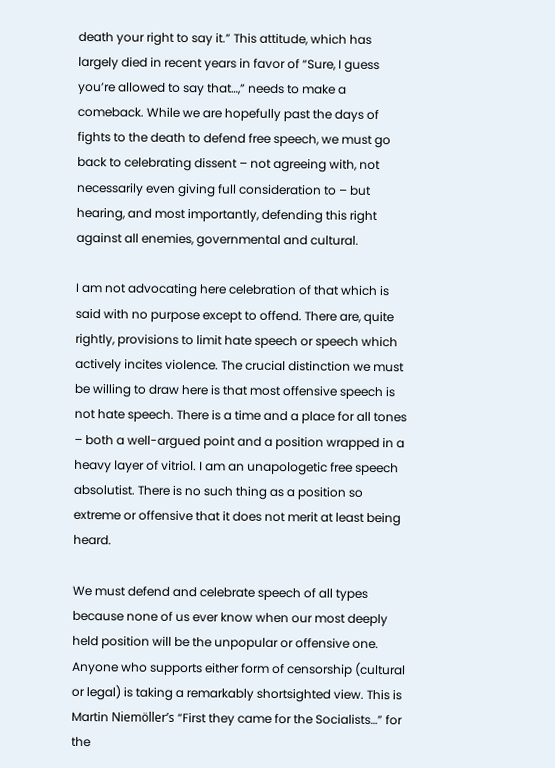death your right to say it.” This attitude, which has largely died in recent years in favor of “Sure, I guess you’re allowed to say that…,” needs to make a comeback. While we are hopefully past the days of fights to the death to defend free speech, we must go back to celebrating dissent – not agreeing with, not necessarily even giving full consideration to – but hearing, and most importantly, defending this right against all enemies, governmental and cultural.

I am not advocating here celebration of that which is said with no purpose except to offend. There are, quite rightly, provisions to limit hate speech or speech which actively incites violence. The crucial distinction we must be willing to draw here is that most offensive speech is not hate speech. There is a time and a place for all tones – both a well-argued point and a position wrapped in a heavy layer of vitriol. I am an unapologetic free speech absolutist. There is no such thing as a position so extreme or offensive that it does not merit at least being heard.

We must defend and celebrate speech of all types because none of us ever know when our most deeply held position will be the unpopular or offensive one. Anyone who supports either form of censorship (cultural or legal) is taking a remarkably shortsighted view. This is Martin Niemöller’s “First they came for the Socialists…” for the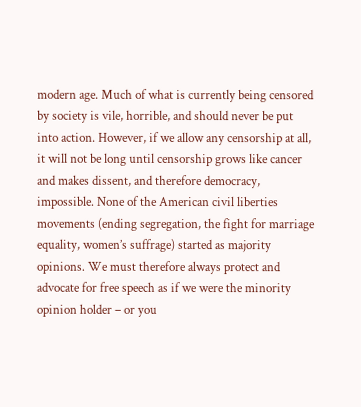modern age. Much of what is currently being censored by society is vile, horrible, and should never be put into action. However, if we allow any censorship at all, it will not be long until censorship grows like cancer and makes dissent, and therefore democracy, impossible. None of the American civil liberties movements (ending segregation, the fight for marriage equality, women’s suffrage) started as majority opinions. We must therefore always protect and advocate for free speech as if we were the minority opinion holder – or you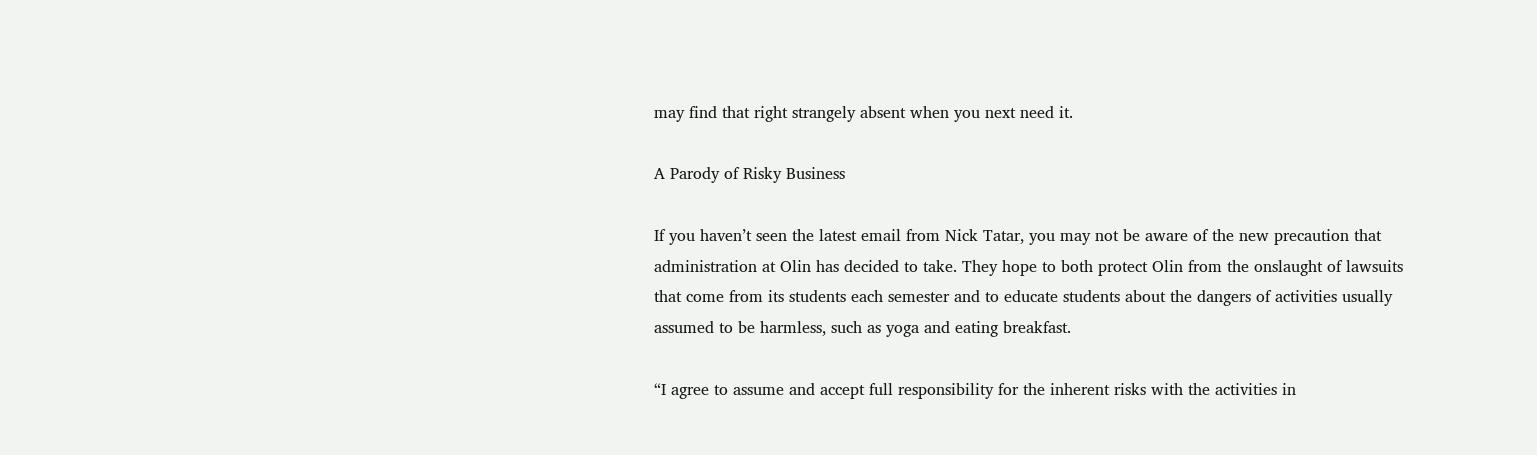may find that right strangely absent when you next need it.

A Parody of Risky Business

If you haven’t seen the latest email from Nick Tatar, you may not be aware of the new precaution that administration at Olin has decided to take. They hope to both protect Olin from the onslaught of lawsuits that come from its students each semester and to educate students about the dangers of activities usually assumed to be harmless, such as yoga and eating breakfast.

“I agree to assume and accept full responsibility for the inherent risks with the activities in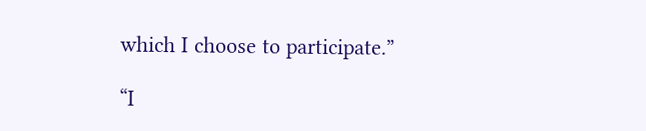which I choose to participate.”

“I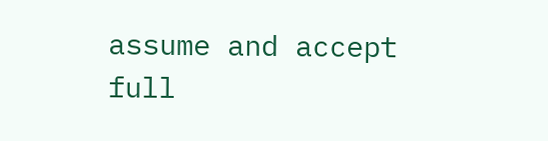assume and accept full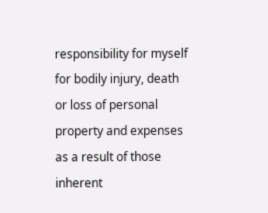responsibility for myself for bodily injury, death or loss of personal property and expenses as a result of those inherent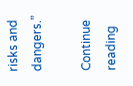risks and dangers.”

Continue reading